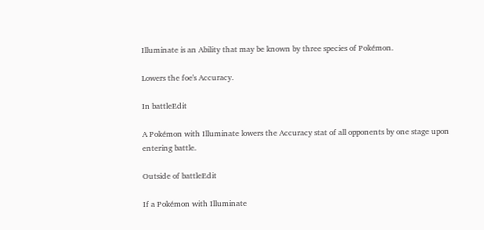Illuminate is an Ability that may be known by three species of Pokémon.

Lowers the foe's Accuracy.

In battleEdit

A Pokémon with Illuminate lowers the Accuracy stat of all opponents by one stage upon entering battle.

Outside of battleEdit

If a Pokémon with Illuminate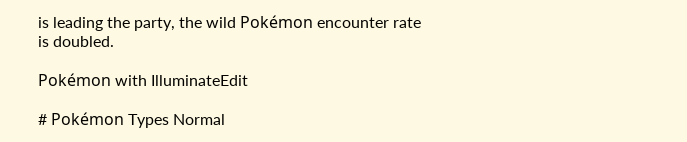is leading the party, the wild Pokémon encounter rate is doubled.

Pokémon with IlluminateEdit

# Pokémon Types Normal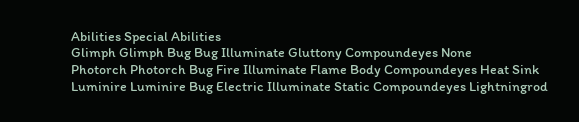Abilities Special Abilities
Glimph Glimph Bug Bug Illuminate Gluttony Compoundeyes None
Photorch Photorch Bug Fire Illuminate Flame Body Compoundeyes Heat Sink
Luminire Luminire Bug Electric Illuminate Static Compoundeyes Lightningrod